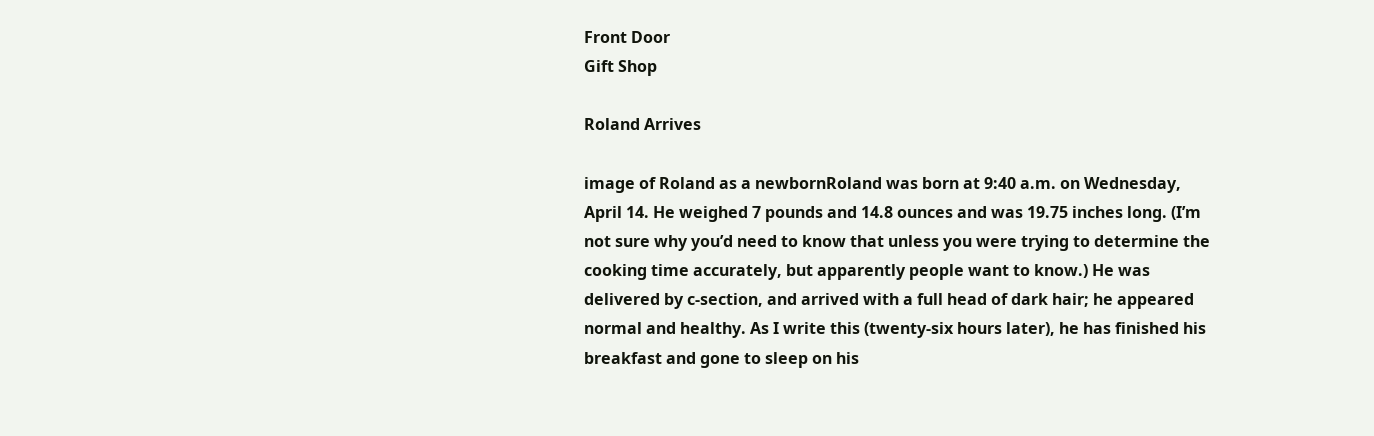Front Door
Gift Shop

Roland Arrives

image of Roland as a newbornRoland was born at 9:40 a.m. on Wednesday, April 14. He weighed 7 pounds and 14.8 ounces and was 19.75 inches long. (I’m not sure why you’d need to know that unless you were trying to determine the cooking time accurately, but apparently people want to know.) He was delivered by c-section, and arrived with a full head of dark hair; he appeared normal and healthy. As I write this (twenty-six hours later), he has finished his breakfast and gone to sleep on his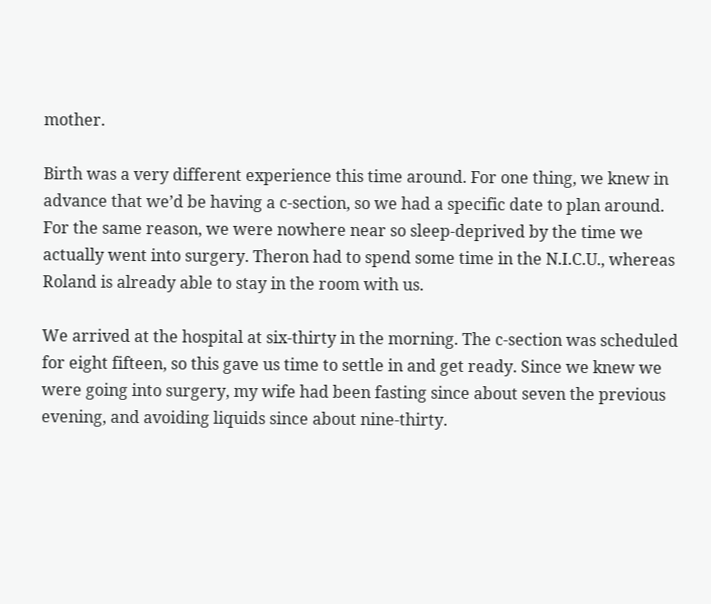mother.

Birth was a very different experience this time around. For one thing, we knew in advance that we’d be having a c-section, so we had a specific date to plan around. For the same reason, we were nowhere near so sleep-deprived by the time we actually went into surgery. Theron had to spend some time in the N.I.C.U., whereas Roland is already able to stay in the room with us.

We arrived at the hospital at six-thirty in the morning. The c-section was scheduled for eight fifteen, so this gave us time to settle in and get ready. Since we knew we were going into surgery, my wife had been fasting since about seven the previous evening, and avoiding liquids since about nine-thirty.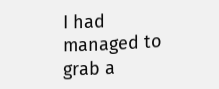I had managed to grab a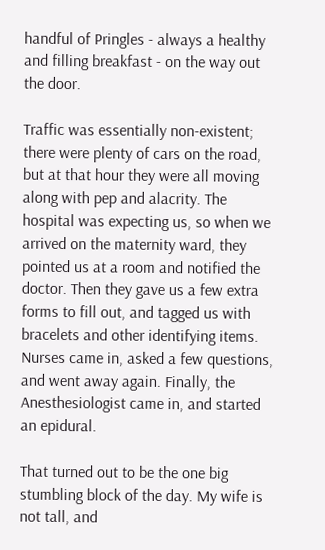handful of Pringles - always a healthy and filling breakfast - on the way out the door.

Traffic was essentially non-existent; there were plenty of cars on the road, but at that hour they were all moving along with pep and alacrity. The hospital was expecting us, so when we arrived on the maternity ward, they pointed us at a room and notified the doctor. Then they gave us a few extra forms to fill out, and tagged us with bracelets and other identifying items. Nurses came in, asked a few questions, and went away again. Finally, the Anesthesiologist came in, and started an epidural.

That turned out to be the one big stumbling block of the day. My wife is not tall, and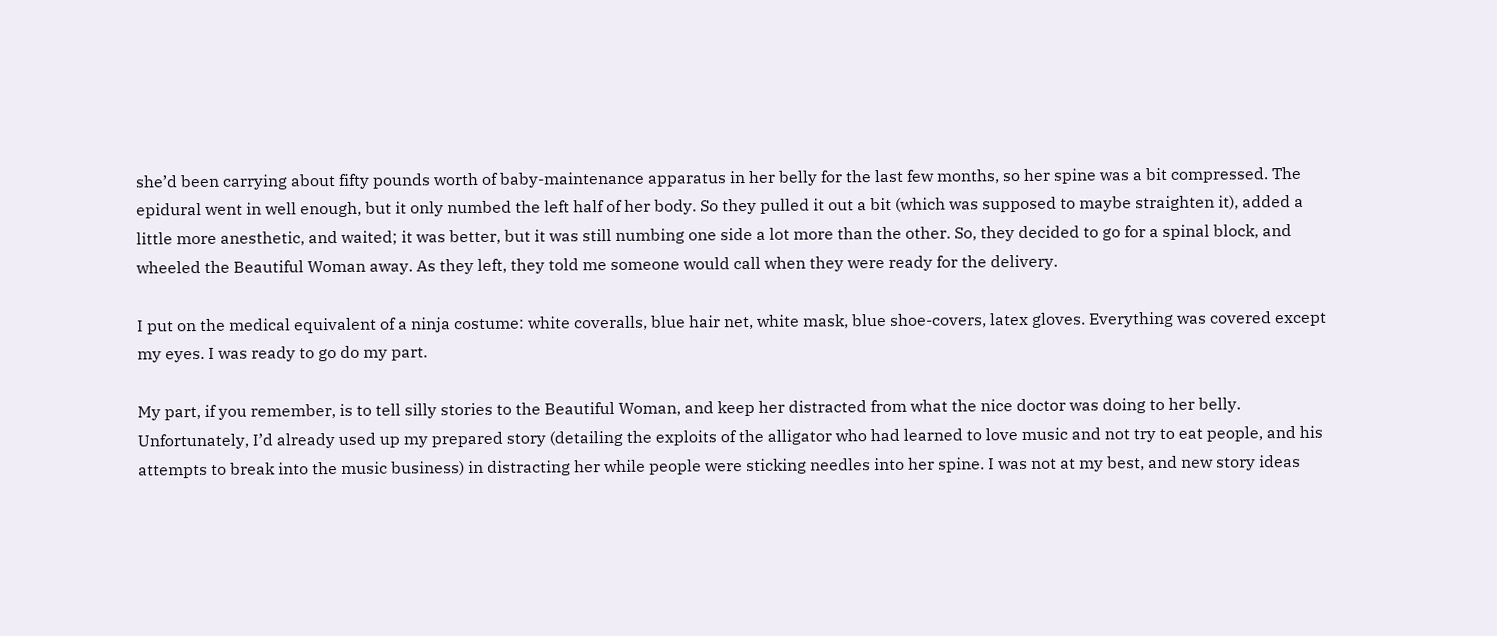she’d been carrying about fifty pounds worth of baby-maintenance apparatus in her belly for the last few months, so her spine was a bit compressed. The epidural went in well enough, but it only numbed the left half of her body. So they pulled it out a bit (which was supposed to maybe straighten it), added a little more anesthetic, and waited; it was better, but it was still numbing one side a lot more than the other. So, they decided to go for a spinal block, and wheeled the Beautiful Woman away. As they left, they told me someone would call when they were ready for the delivery.

I put on the medical equivalent of a ninja costume: white coveralls, blue hair net, white mask, blue shoe-covers, latex gloves. Everything was covered except my eyes. I was ready to go do my part.

My part, if you remember, is to tell silly stories to the Beautiful Woman, and keep her distracted from what the nice doctor was doing to her belly. Unfortunately, I’d already used up my prepared story (detailing the exploits of the alligator who had learned to love music and not try to eat people, and his attempts to break into the music business) in distracting her while people were sticking needles into her spine. I was not at my best, and new story ideas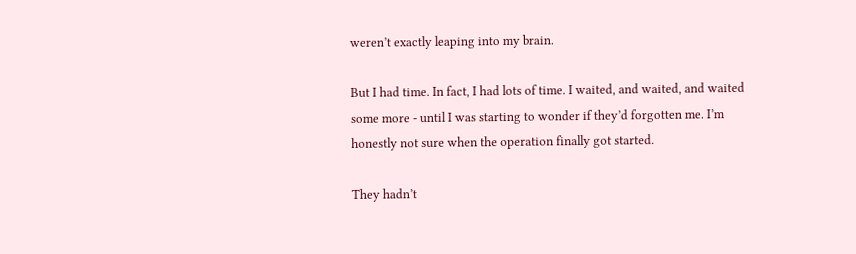weren’t exactly leaping into my brain.

But I had time. In fact, I had lots of time. I waited, and waited, and waited some more - until I was starting to wonder if they’d forgotten me. I’m honestly not sure when the operation finally got started.

They hadn’t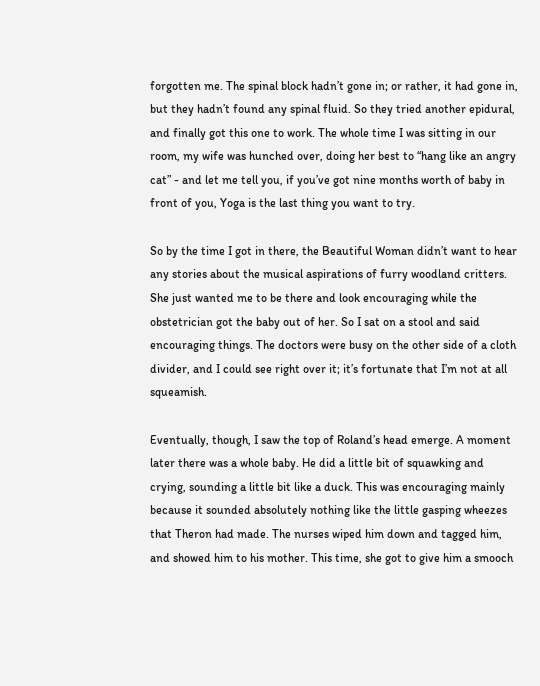forgotten me. The spinal block hadn’t gone in; or rather, it had gone in, but they hadn’t found any spinal fluid. So they tried another epidural, and finally got this one to work. The whole time I was sitting in our room, my wife was hunched over, doing her best to “hang like an angry cat” - and let me tell you, if you’ve got nine months worth of baby in front of you, Yoga is the last thing you want to try.

So by the time I got in there, the Beautiful Woman didn’t want to hear any stories about the musical aspirations of furry woodland critters. She just wanted me to be there and look encouraging while the obstetrician got the baby out of her. So I sat on a stool and said encouraging things. The doctors were busy on the other side of a cloth divider, and I could see right over it; it’s fortunate that I’m not at all squeamish.

Eventually, though, I saw the top of Roland’s head emerge. A moment later there was a whole baby. He did a little bit of squawking and crying, sounding a little bit like a duck. This was encouraging mainly because it sounded absolutely nothing like the little gasping wheezes that Theron had made. The nurses wiped him down and tagged him, and showed him to his mother. This time, she got to give him a smooch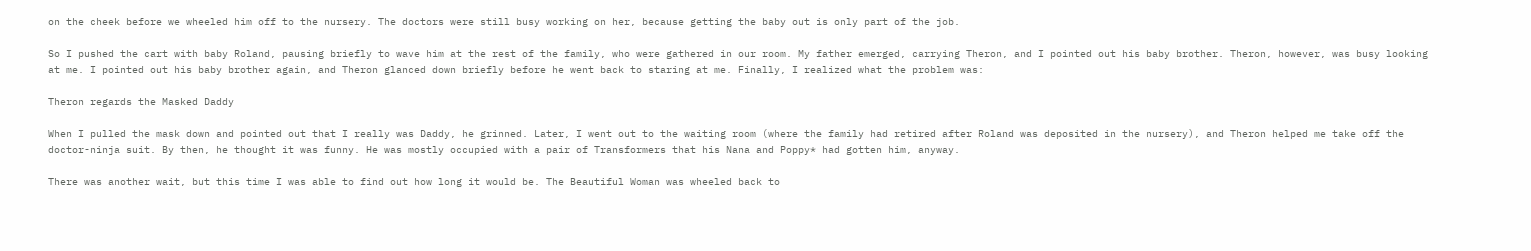on the cheek before we wheeled him off to the nursery. The doctors were still busy working on her, because getting the baby out is only part of the job.

So I pushed the cart with baby Roland, pausing briefly to wave him at the rest of the family, who were gathered in our room. My father emerged, carrying Theron, and I pointed out his baby brother. Theron, however, was busy looking at me. I pointed out his baby brother again, and Theron glanced down briefly before he went back to staring at me. Finally, I realized what the problem was:

Theron regards the Masked Daddy

When I pulled the mask down and pointed out that I really was Daddy, he grinned. Later, I went out to the waiting room (where the family had retired after Roland was deposited in the nursery), and Theron helped me take off the doctor-ninja suit. By then, he thought it was funny. He was mostly occupied with a pair of Transformers that his Nana and Poppy* had gotten him, anyway.

There was another wait, but this time I was able to find out how long it would be. The Beautiful Woman was wheeled back to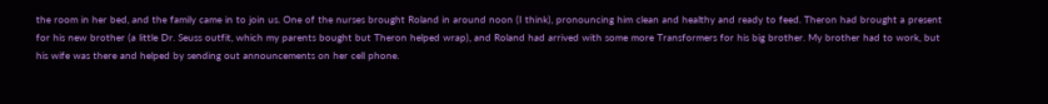the room in her bed, and the family came in to join us. One of the nurses brought Roland in around noon (I think), pronouncing him clean and healthy and ready to feed. Theron had brought a present for his new brother (a little Dr. Seuss outfit, which my parents bought but Theron helped wrap), and Roland had arrived with some more Transformers for his big brother. My brother had to work, but his wife was there and helped by sending out announcements on her cell phone.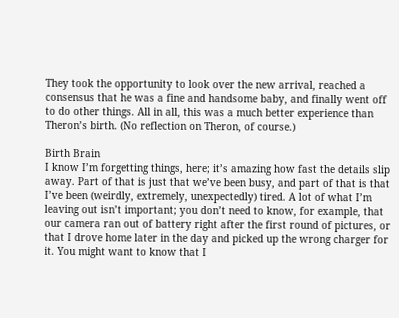They took the opportunity to look over the new arrival, reached a consensus that he was a fine and handsome baby, and finally went off to do other things. All in all, this was a much better experience than Theron’s birth. (No reflection on Theron, of course.)

Birth Brain
I know I’m forgetting things, here; it’s amazing how fast the details slip away. Part of that is just that we’ve been busy, and part of that is that I’ve been (weirdly, extremely, unexpectedly) tired. A lot of what I’m leaving out isn’t important; you don’t need to know, for example, that our camera ran out of battery right after the first round of pictures, or that I drove home later in the day and picked up the wrong charger for it. You might want to know that I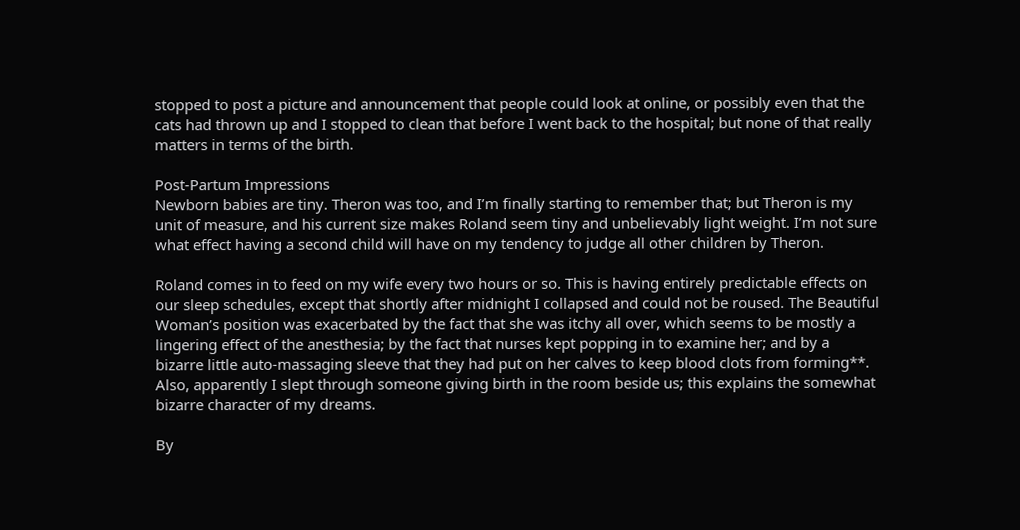stopped to post a picture and announcement that people could look at online, or possibly even that the cats had thrown up and I stopped to clean that before I went back to the hospital; but none of that really matters in terms of the birth.

Post-Partum Impressions
Newborn babies are tiny. Theron was too, and I’m finally starting to remember that; but Theron is my unit of measure, and his current size makes Roland seem tiny and unbelievably light weight. I’m not sure what effect having a second child will have on my tendency to judge all other children by Theron.

Roland comes in to feed on my wife every two hours or so. This is having entirely predictable effects on our sleep schedules, except that shortly after midnight I collapsed and could not be roused. The Beautiful Woman’s position was exacerbated by the fact that she was itchy all over, which seems to be mostly a lingering effect of the anesthesia; by the fact that nurses kept popping in to examine her; and by a bizarre little auto-massaging sleeve that they had put on her calves to keep blood clots from forming**.  Also, apparently I slept through someone giving birth in the room beside us; this explains the somewhat bizarre character of my dreams.

By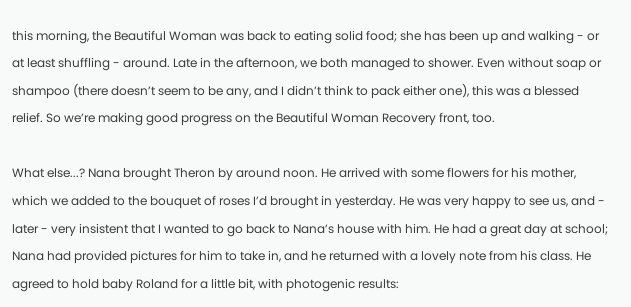this morning, the Beautiful Woman was back to eating solid food; she has been up and walking - or at least shuffling - around. Late in the afternoon, we both managed to shower. Even without soap or shampoo (there doesn’t seem to be any, and I didn’t think to pack either one), this was a blessed relief. So we’re making good progress on the Beautiful Woman Recovery front, too.

What else...? Nana brought Theron by around noon. He arrived with some flowers for his mother, which we added to the bouquet of roses I’d brought in yesterday. He was very happy to see us, and - later - very insistent that I wanted to go back to Nana’s house with him. He had a great day at school; Nana had provided pictures for him to take in, and he returned with a lovely note from his class. He agreed to hold baby Roland for a little bit, with photogenic results: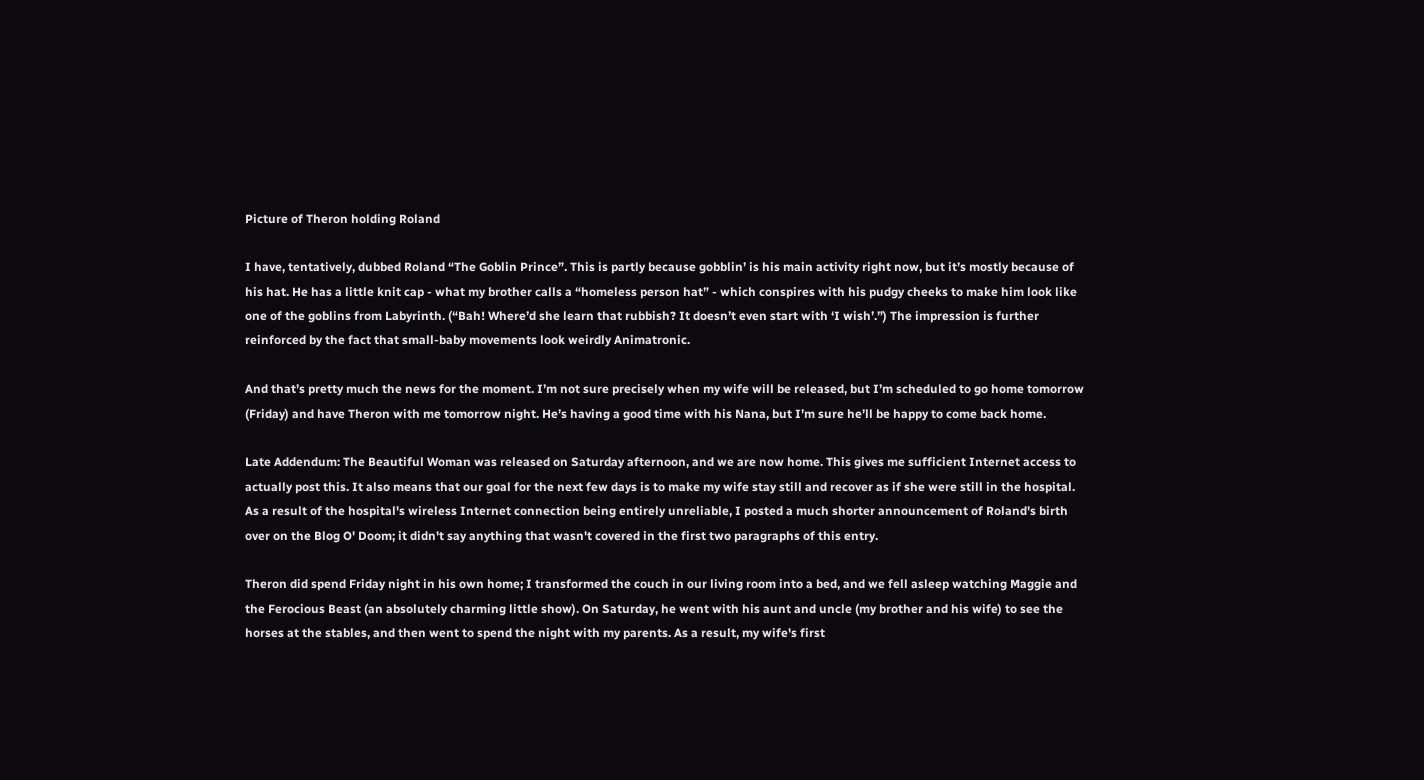Picture of Theron holding Roland

I have, tentatively, dubbed Roland “The Goblin Prince”. This is partly because gobblin’ is his main activity right now, but it’s mostly because of his hat. He has a little knit cap - what my brother calls a “homeless person hat” - which conspires with his pudgy cheeks to make him look like one of the goblins from Labyrinth. (“Bah! Where’d she learn that rubbish? It doesn’t even start with ‘I wish’.”) The impression is further reinforced by the fact that small-baby movements look weirdly Animatronic.

And that’s pretty much the news for the moment. I’m not sure precisely when my wife will be released, but I’m scheduled to go home tomorrow (Friday) and have Theron with me tomorrow night. He’s having a good time with his Nana, but I’m sure he’ll be happy to come back home.

Late Addendum: The Beautiful Woman was released on Saturday afternoon, and we are now home. This gives me sufficient Internet access to actually post this. It also means that our goal for the next few days is to make my wife stay still and recover as if she were still in the hospital. As a result of the hospital's wireless Internet connection being entirely unreliable, I posted a much shorter announcement of Roland's birth over on the Blog O' Doom; it didn't say anything that wasn't covered in the first two paragraphs of this entry.

Theron did spend Friday night in his own home; I transformed the couch in our living room into a bed, and we fell asleep watching Maggie and the Ferocious Beast (an absolutely charming little show). On Saturday, he went with his aunt and uncle (my brother and his wife) to see the horses at the stables, and then went to spend the night with my parents. As a result, my wife's first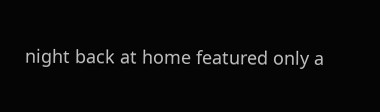night back at home featured only a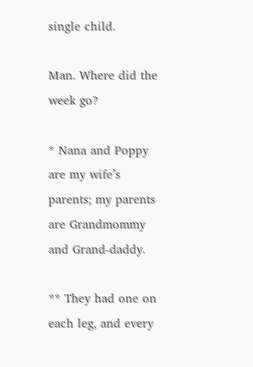single child.

Man. Where did the week go?

* Nana and Poppy are my wife’s parents; my parents are Grandmommy and Grand-daddy.

** They had one on each leg, and every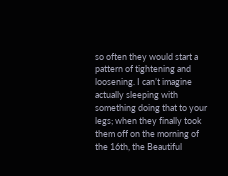so often they would start a pattern of tightening and loosening. I can’t imagine actually sleeping with something doing that to your legs; when they finally took them off on the morning of the 16th, the Beautiful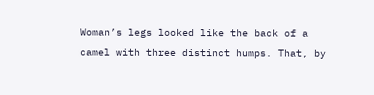Woman’s legs looked like the back of a camel with three distinct humps. That, by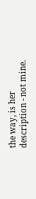the way, is her description - not mine.